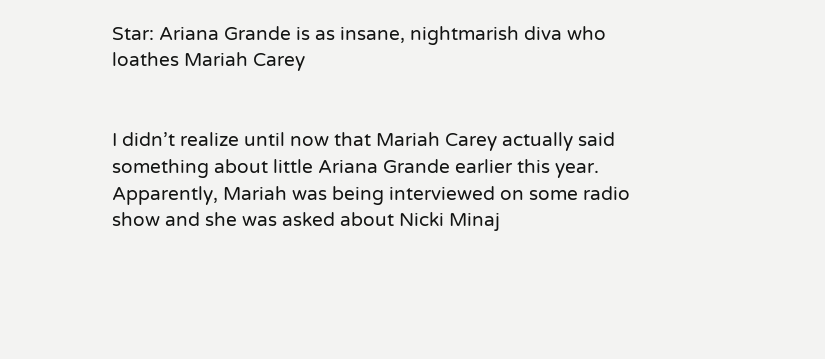Star: Ariana Grande is as insane, nightmarish diva who loathes Mariah Carey


I didn’t realize until now that Mariah Carey actually said something about little Ariana Grande earlier this year. Apparently, Mariah was being interviewed on some radio show and she was asked about Nicki Minaj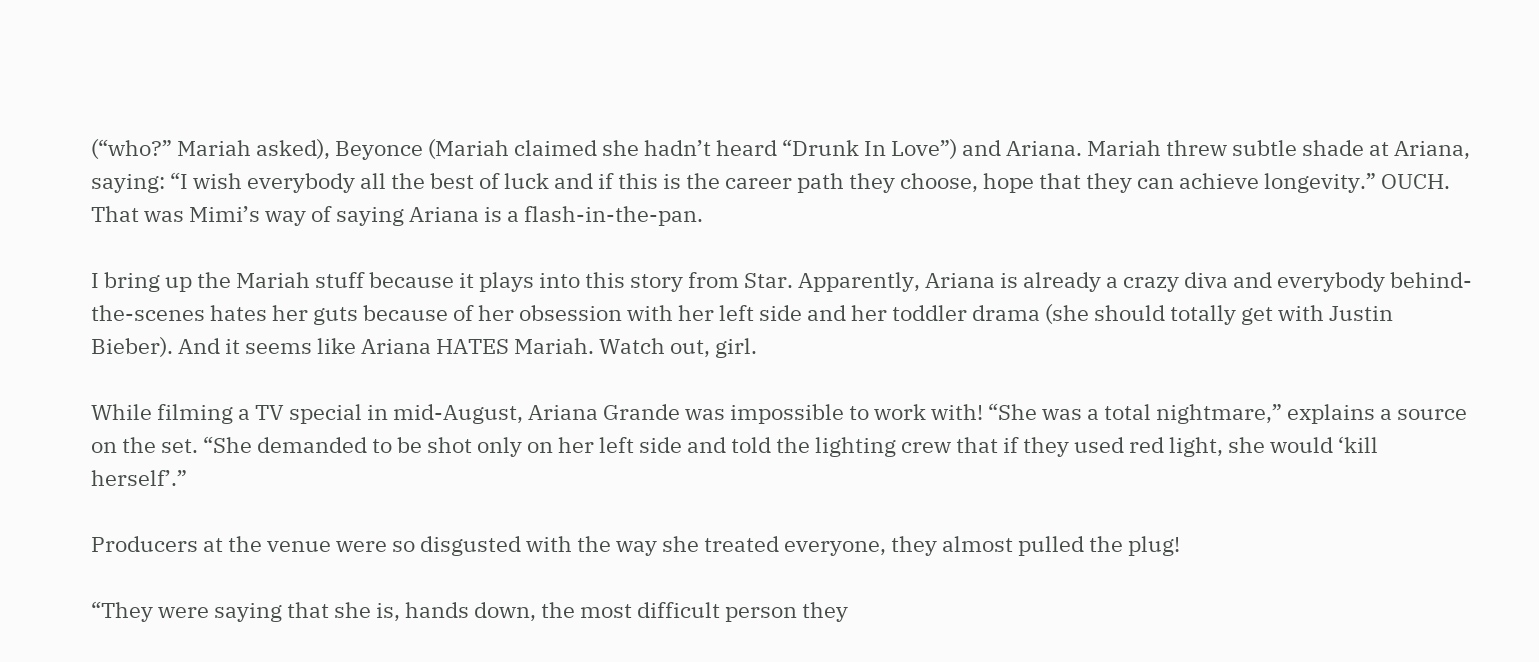(“who?” Mariah asked), Beyonce (Mariah claimed she hadn’t heard “Drunk In Love”) and Ariana. Mariah threw subtle shade at Ariana, saying: “I wish everybody all the best of luck and if this is the career path they choose, hope that they can achieve longevity.” OUCH. That was Mimi’s way of saying Ariana is a flash-in-the-pan.

I bring up the Mariah stuff because it plays into this story from Star. Apparently, Ariana is already a crazy diva and everybody behind-the-scenes hates her guts because of her obsession with her left side and her toddler drama (she should totally get with Justin Bieber). And it seems like Ariana HATES Mariah. Watch out, girl.

While filming a TV special in mid-August, Ariana Grande was impossible to work with! “She was a total nightmare,” explains a source on the set. “She demanded to be shot only on her left side and told the lighting crew that if they used red light, she would ‘kill herself’.”

Producers at the venue were so disgusted with the way she treated everyone, they almost pulled the plug!

“They were saying that she is, hands down, the most difficult person they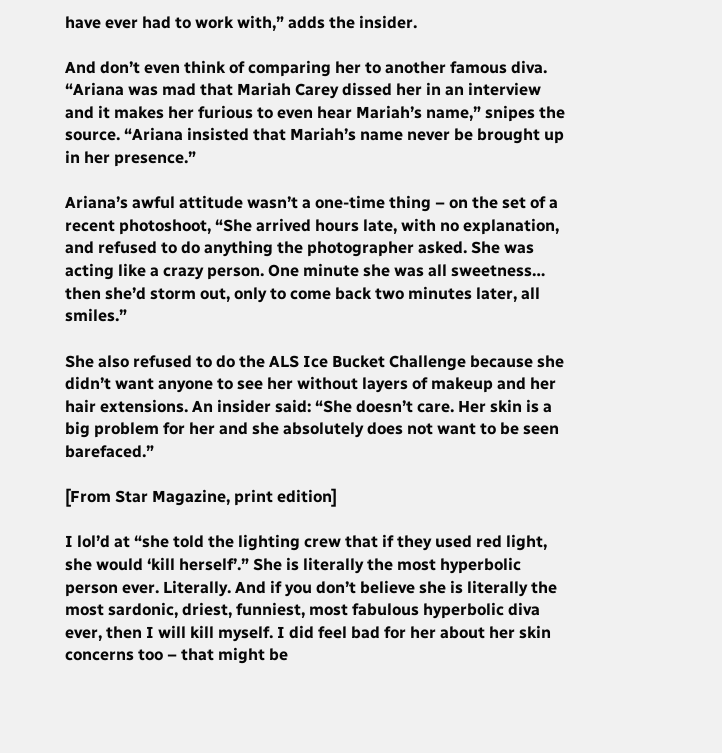have ever had to work with,” adds the insider.

And don’t even think of comparing her to another famous diva. “Ariana was mad that Mariah Carey dissed her in an interview and it makes her furious to even hear Mariah’s name,” snipes the source. “Ariana insisted that Mariah’s name never be brought up in her presence.”

Ariana’s awful attitude wasn’t a one-time thing – on the set of a recent photoshoot, “She arrived hours late, with no explanation, and refused to do anything the photographer asked. She was acting like a crazy person. One minute she was all sweetness… then she’d storm out, only to come back two minutes later, all smiles.”

She also refused to do the ALS Ice Bucket Challenge because she didn’t want anyone to see her without layers of makeup and her hair extensions. An insider said: “She doesn’t care. Her skin is a big problem for her and she absolutely does not want to be seen barefaced.”

[From Star Magazine, print edition]

I lol’d at “she told the lighting crew that if they used red light, she would ‘kill herself’.” She is literally the most hyperbolic person ever. Literally. And if you don’t believe she is literally the most sardonic, driest, funniest, most fabulous hyperbolic diva ever, then I will kill myself. I did feel bad for her about her skin concerns too – that might be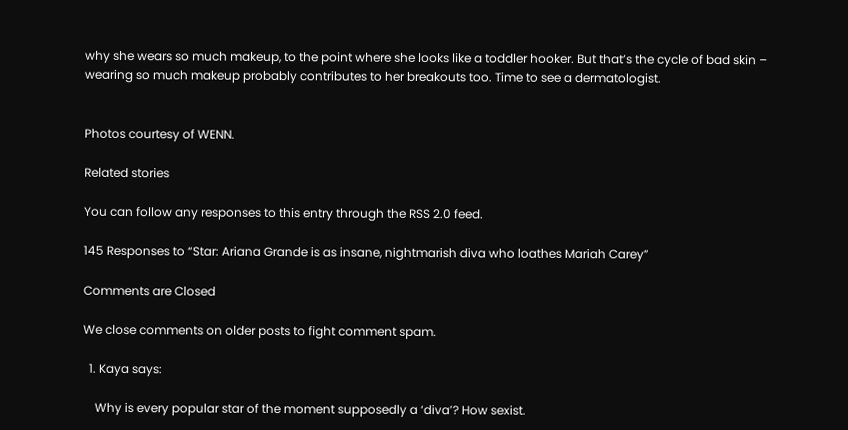why she wears so much makeup, to the point where she looks like a toddler hooker. But that’s the cycle of bad skin – wearing so much makeup probably contributes to her breakouts too. Time to see a dermatologist.


Photos courtesy of WENN.

Related stories

You can follow any responses to this entry through the RSS 2.0 feed.

145 Responses to “Star: Ariana Grande is as insane, nightmarish diva who loathes Mariah Carey”

Comments are Closed

We close comments on older posts to fight comment spam.

  1. Kaya says:

    Why is every popular star of the moment supposedly a ‘diva’? How sexist.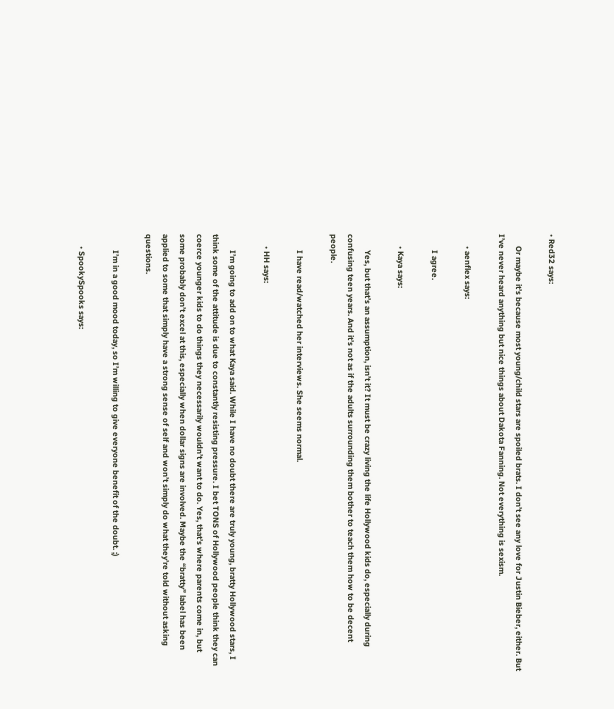• Red32 says:

      Or maybe it’s because most young/child stars are spoiled brats. I don’t see any love for Justin Bieber, either. But I’ve never heard anything but nice things about Dakota Fanning. Not everything is sexism.

      • aenflex says:

        I agree.

      • Kaya says:

        Yes, but that’s an assumption, isn’t it? It must be crazy living the life Hollywood kids do, especially during confusing teen years. And it’s not as if the adults surrounding them bother to teach them how to be decent people.

        I have read/watched her interviews. She seems normal.

      • HH says:

        I’m going to add on to what Kaya said. While I have no doubt there are truly young, bratty Hollywood stars, I think some of the attitude is due to constantly resisting pressure. I bet TONS of Hollywood people think they can coerce younger kids to do things they necessarily wouldn’t want to do. Yes, that’s where parents come in, but some probably don’t excel at this, especially when dollar signs are involved. Maybe the “bratty” label has been applied to some that simply have a strong sense of self and won’t simply do what they’re told without asking questions.

        I’m in a good mood today, so I’m willing to give everyone benefit of the doubt. ;)

      • SpookySpooks says: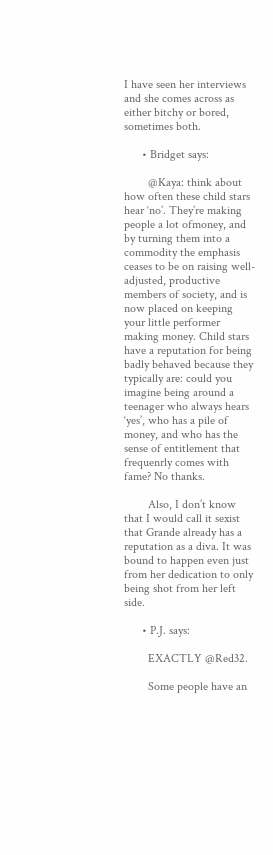I have seen her interviews and she comes across as either bitchy or bored, sometimes both.

      • Bridget says:

        @Kaya: think about how often these child stars hear ‘no’. They’re making people a lot ofmoney, and by turning them into a commodity the emphasis ceases to be on raising well-adjusted, productive members of society, and is now placed on keeping your little performer making money. Child stars have a reputation for being badly behaved because they typically are: could you imagine being around a teenager who always hears ‘yes’, who has a pile of money, and who has the sense of entitlement that frequenrly comes with fame? No thanks.

        Also, I don’t know that I would call it sexist that Grande already has a reputation as a diva. It was bound to happen even just from her dedication to only being shot from her left side.

      • P.J. says:

        EXACTLY @Red32.

        Some people have an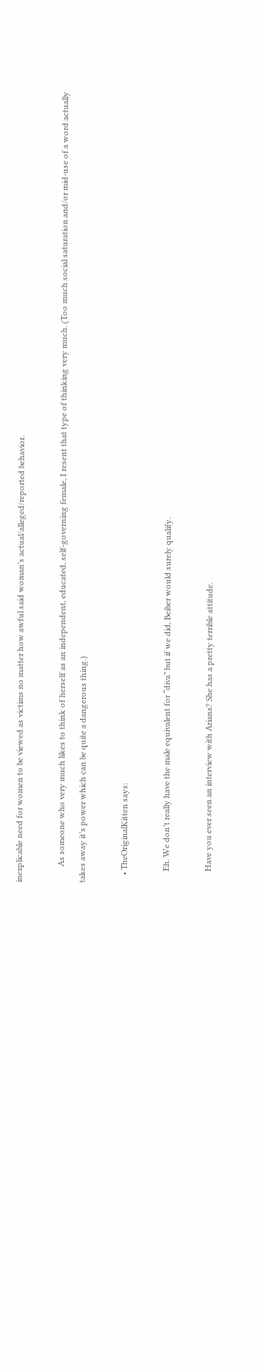inexplicable need for women to be viewed as victims no matter how awful said woman’s actual/alleged/reported behavior.

        As someone who very much likes to think of herself as an independent, educated, self-governing female, I resent that type of thinking very much. (Too much social saturation and/or mid-use of a word actually takes away it’s power which can be quite a dangerous thing.)

    • TheOriginalKitten says:

      Eh. We don’t really have the male equivalent for “diva” but if we did, Beiber would surely qualify.

      Have you ever seen an interview with Ariana? She has a pretty terrible attitude.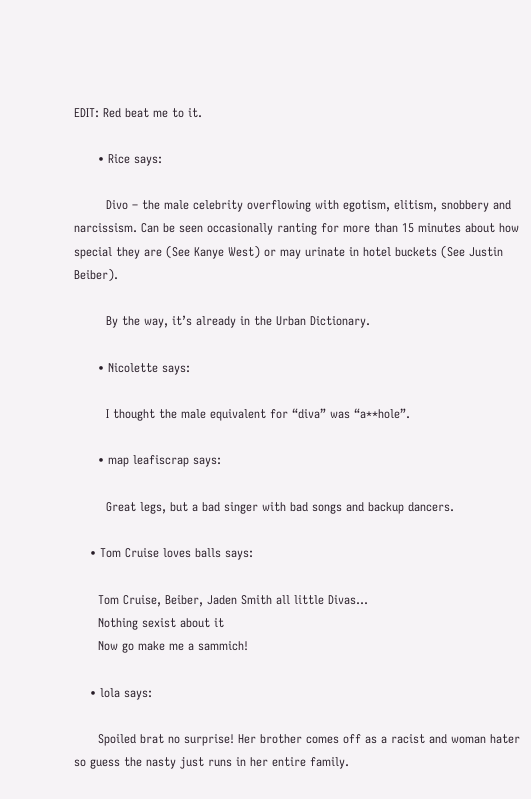EDIT: Red beat me to it.

      • Rice says:

        Divo – the male celebrity overflowing with egotism, elitism, snobbery and narcissism. Can be seen occasionally ranting for more than 15 minutes about how special they are (See Kanye West) or may urinate in hotel buckets (See Justin Beiber).

        By the way, it’s already in the Urban Dictionary.

      • Nicolette says:

        I thought the male equivalent for “diva” was “a**hole”.

      • map leafiscrap says:

        Great legs, but a bad singer with bad songs and backup dancers.

    • Tom Cruise loves balls says:

      Tom Cruise, Beiber, Jaden Smith all little Divas…
      Nothing sexist about it
      Now go make me a sammich!

    • lola says:

      Spoiled brat no surprise! Her brother comes off as a racist and woman hater so guess the nasty just runs in her entire family.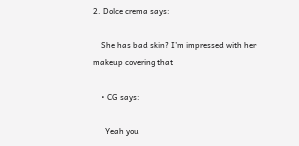2. Dolce crema says:

    She has bad skin? I’m impressed with her makeup covering that

    • CG says:

      Yeah you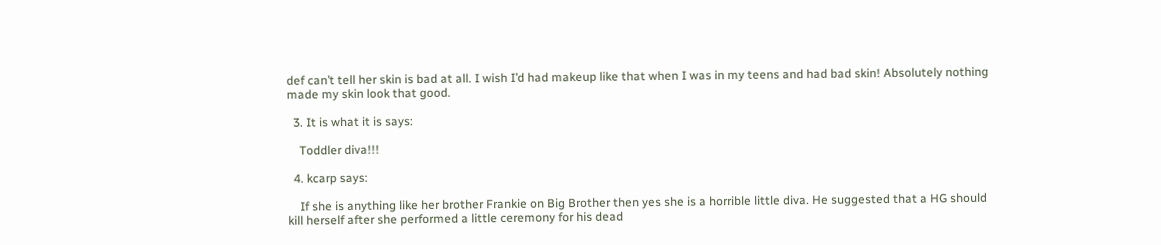def can’t tell her skin is bad at all. I wish I’d had makeup like that when I was in my teens and had bad skin! Absolutely nothing made my skin look that good.

  3. It is what it is says:

    Toddler diva!!!

  4. kcarp says:

    If she is anything like her brother Frankie on Big Brother then yes she is a horrible little diva. He suggested that a HG should kill herself after she performed a little ceremony for his dead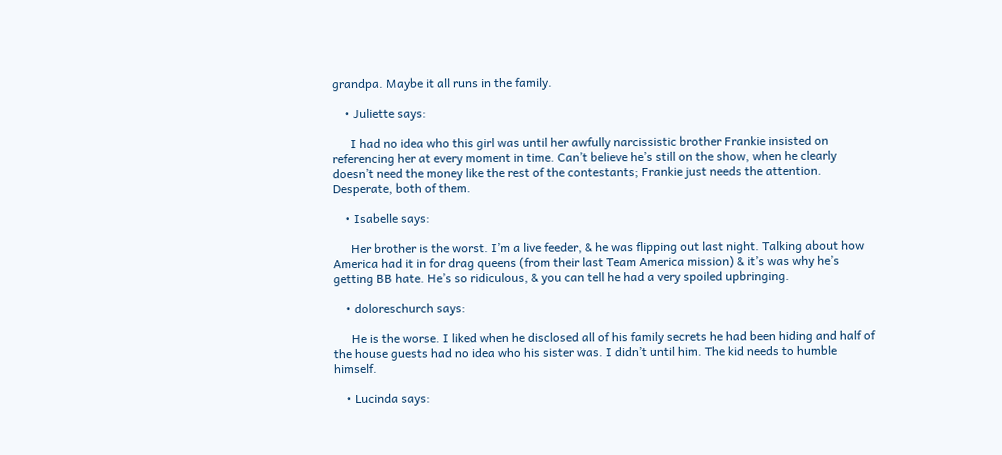grandpa. Maybe it all runs in the family.

    • Juliette says:

      I had no idea who this girl was until her awfully narcissistic brother Frankie insisted on referencing her at every moment in time. Can’t believe he’s still on the show, when he clearly doesn’t need the money like the rest of the contestants; Frankie just needs the attention. Desperate, both of them.

    • Isabelle says:

      Her brother is the worst. I’m a live feeder, & he was flipping out last night. Talking about how America had it in for drag queens (from their last Team America mission) & it’s was why he’s getting BB hate. He’s so ridiculous, & you can tell he had a very spoiled upbringing.

    • doloreschurch says:

      He is the worse. I liked when he disclosed all of his family secrets he had been hiding and half of the house guests had no idea who his sister was. I didn’t until him. The kid needs to humble himself.

    • Lucinda says: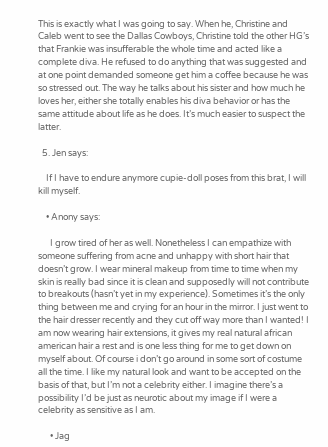This is exactly what I was going to say. When he, Christine and Caleb went to see the Dallas Cowboys, Christine told the other HG’s that Frankie was insufferable the whole time and acted like a complete diva. He refused to do anything that was suggested and at one point demanded someone get him a coffee because he was so stressed out. The way he talks about his sister and how much he loves her, either she totally enables his diva behavior or has the same attitude about life as he does. It’s much easier to suspect the latter.

  5. Jen says:

    If I have to endure anymore cupie-doll poses from this brat, I will kill myself.

    • Anony says:

      I grow tired of her as well. Nonetheless I can empathize with someone suffering from acne and unhappy with short hair that doesn’t grow. I wear mineral makeup from time to time when my skin is really bad since it is clean and supposedly will not contribute to breakouts (hasn’t yet in my experience). Sometimes it’s the only thing between me and crying for an hour in the mirror. I just went to the hair dresser recently and they cut off way more than I wanted! I am now wearing hair extensions, it gives my real natural african american hair a rest and is one less thing for me to get down on myself about. Of course i don’t go around in some sort of costume all the time. I like my natural look and want to be accepted on the basis of that, but I’m not a celebrity either. I imagine there’s a possibility I’d be just as neurotic about my image if I were a celebrity as sensitive as I am.

      • Jag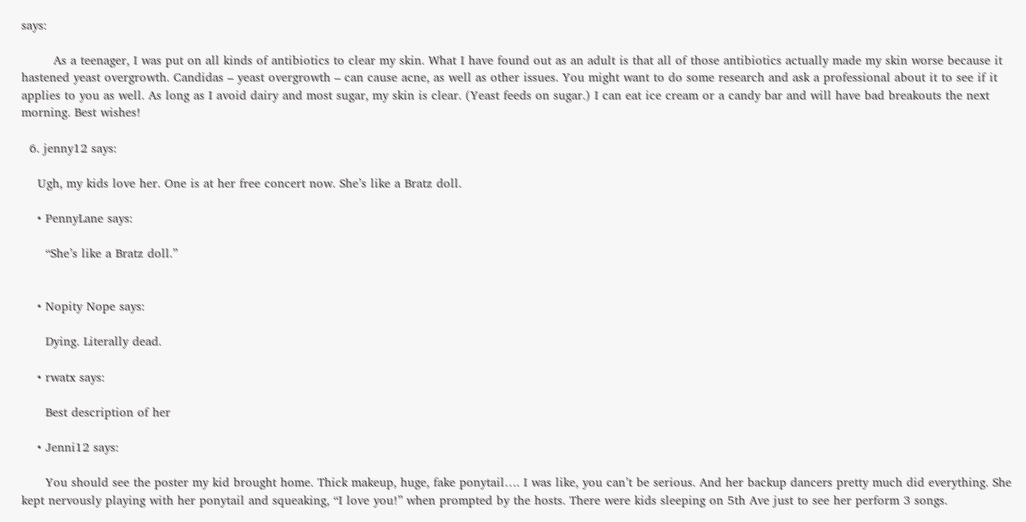says:

        As a teenager, I was put on all kinds of antibiotics to clear my skin. What I have found out as an adult is that all of those antibiotics actually made my skin worse because it hastened yeast overgrowth. Candidas – yeast overgrowth – can cause acne, as well as other issues. You might want to do some research and ask a professional about it to see if it applies to you as well. As long as I avoid dairy and most sugar, my skin is clear. (Yeast feeds on sugar.) I can eat ice cream or a candy bar and will have bad breakouts the next morning. Best wishes!

  6. jenny12 says:

    Ugh, my kids love her. One is at her free concert now. She’s like a Bratz doll.

    • PennyLane says:

      “She’s like a Bratz doll.”


    • Nopity Nope says:

      Dying. Literally dead.

    • rwatx says:

      Best description of her

    • Jenni12 says:

      You should see the poster my kid brought home. Thick makeup, huge, fake ponytail…. I was like, you can’t be serious. And her backup dancers pretty much did everything. She kept nervously playing with her ponytail and squeaking, “I love you!” when prompted by the hosts. There were kids sleeping on 5th Ave just to see her perform 3 songs.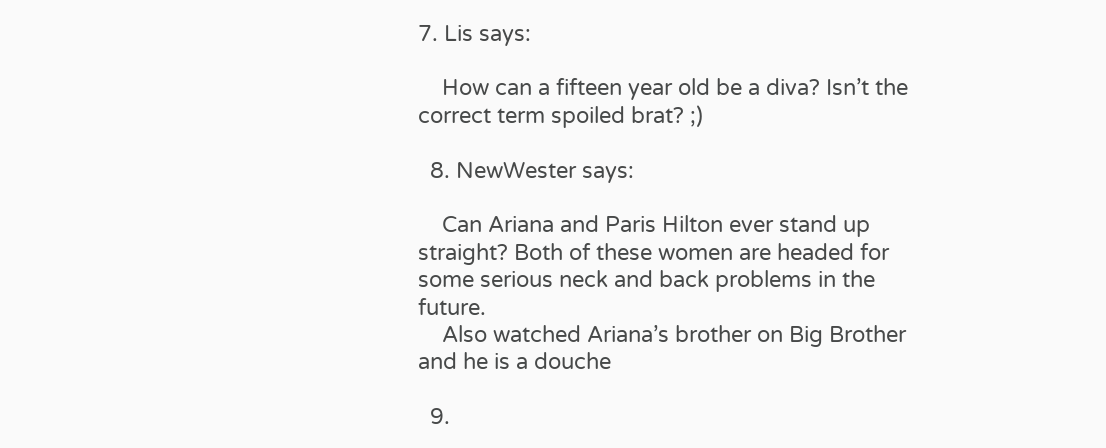7. Lis says:

    How can a fifteen year old be a diva? Isn’t the correct term spoiled brat? ;)

  8. NewWester says:

    Can Ariana and Paris Hilton ever stand up straight? Both of these women are headed for some serious neck and back problems in the future.
    Also watched Ariana’s brother on Big Brother and he is a douche

  9.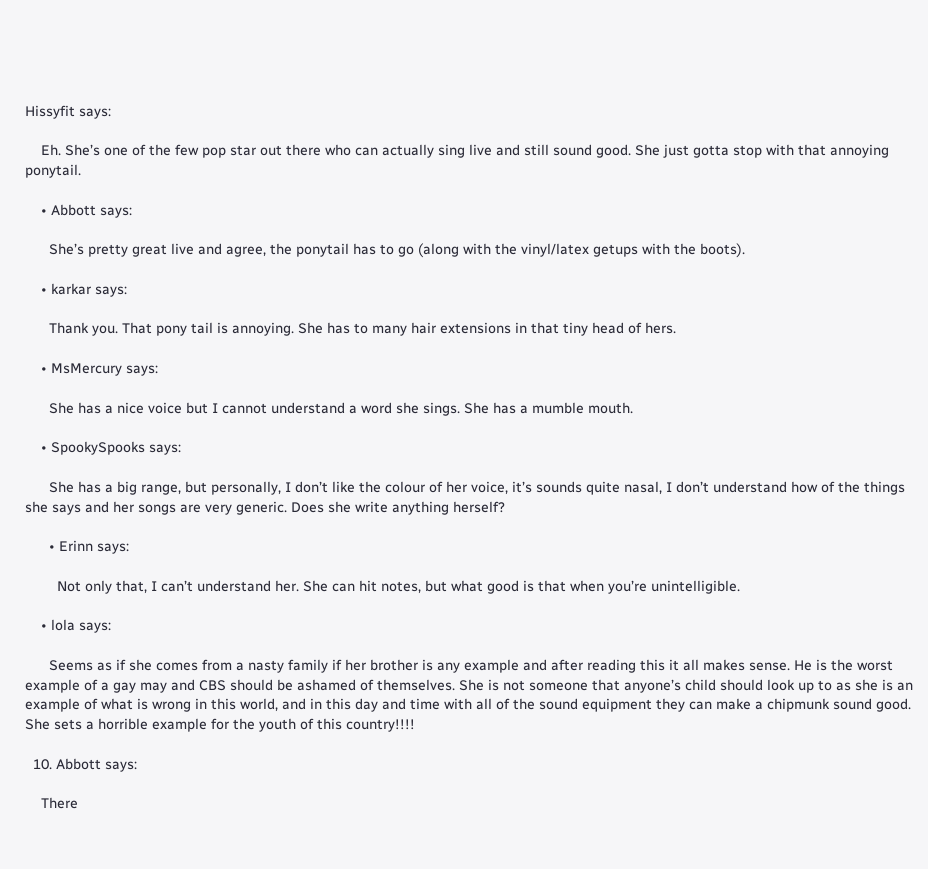Hissyfit says:

    Eh. She’s one of the few pop star out there who can actually sing live and still sound good. She just gotta stop with that annoying ponytail.

    • Abbott says:

      She’s pretty great live and agree, the ponytail has to go (along with the vinyl/latex getups with the boots).

    • karkar says:

      Thank you. That pony tail is annoying. She has to many hair extensions in that tiny head of hers.

    • MsMercury says:

      She has a nice voice but I cannot understand a word she sings. She has a mumble mouth.

    • SpookySpooks says:

      She has a big range, but personally, I don’t like the colour of her voice, it’s sounds quite nasal, I don’t understand how of the things she says and her songs are very generic. Does she write anything herself?

      • Erinn says:

        Not only that, I can’t understand her. She can hit notes, but what good is that when you’re unintelligible.

    • lola says:

      Seems as if she comes from a nasty family if her brother is any example and after reading this it all makes sense. He is the worst example of a gay may and CBS should be ashamed of themselves. She is not someone that anyone’s child should look up to as she is an example of what is wrong in this world, and in this day and time with all of the sound equipment they can make a chipmunk sound good. She sets a horrible example for the youth of this country!!!!

  10. Abbott says:

    There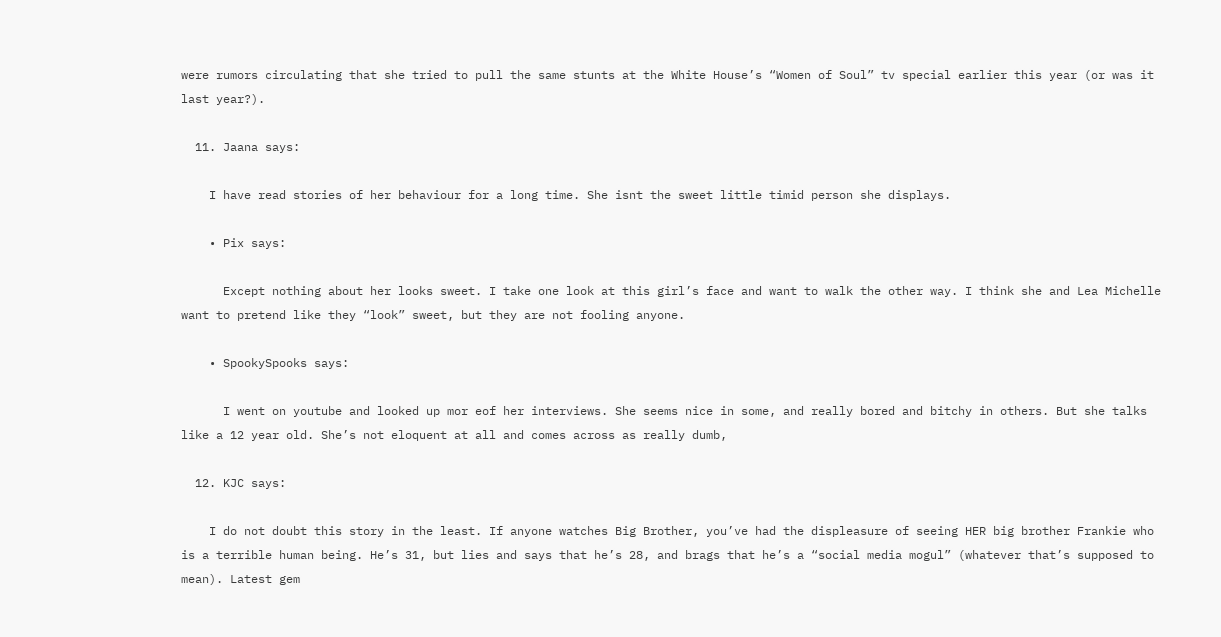were rumors circulating that she tried to pull the same stunts at the White House’s “Women of Soul” tv special earlier this year (or was it last year?).

  11. Jaana says:

    I have read stories of her behaviour for a long time. She isnt the sweet little timid person she displays.

    • Pix says:

      Except nothing about her looks sweet. I take one look at this girl’s face and want to walk the other way. I think she and Lea Michelle want to pretend like they “look” sweet, but they are not fooling anyone.

    • SpookySpooks says:

      I went on youtube and looked up mor eof her interviews. She seems nice in some, and really bored and bitchy in others. But she talks like a 12 year old. She’s not eloquent at all and comes across as really dumb,

  12. KJC says:

    I do not doubt this story in the least. If anyone watches Big Brother, you’ve had the displeasure of seeing HER big brother Frankie who is a terrible human being. He’s 31, but lies and says that he’s 28, and brags that he’s a “social media mogul” (whatever that’s supposed to mean). Latest gem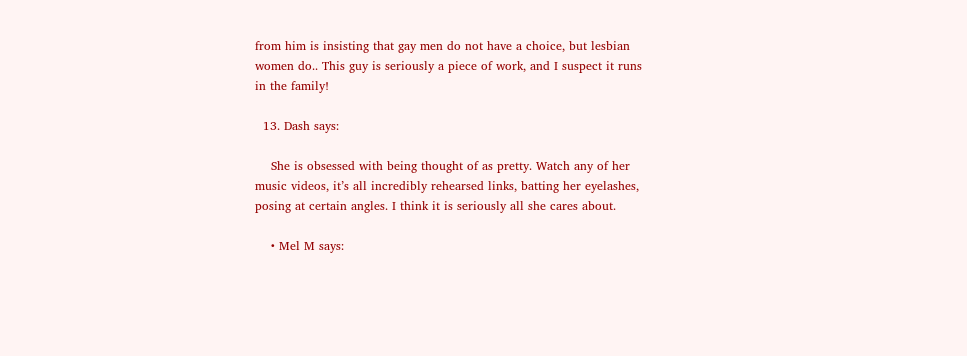from him is insisting that gay men do not have a choice, but lesbian women do.. This guy is seriously a piece of work, and I suspect it runs in the family!

  13. Dash says:

    She is obsessed with being thought of as pretty. Watch any of her music videos, it’s all incredibly rehearsed links, batting her eyelashes, posing at certain angles. I think it is seriously all she cares about.

    • Mel M says: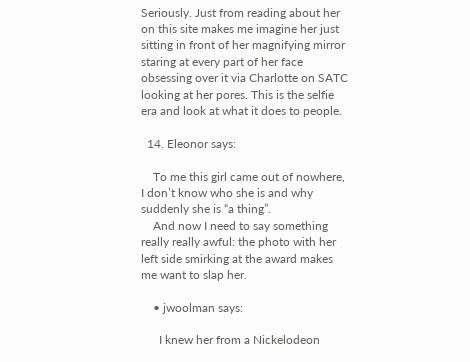Seriously. Just from reading about her on this site makes me imagine her just sitting in front of her magnifying mirror staring at every part of her face obsessing over it via Charlotte on SATC looking at her pores. This is the selfie era and look at what it does to people.

  14. Eleonor says:

    To me this girl came out of nowhere, I don’t know who she is and why suddenly she is “a thing”.
    And now I need to say something really really awful: the photo with her left side smirking at the award makes me want to slap her.

    • jwoolman says:

      I knew her from a Nickelodeon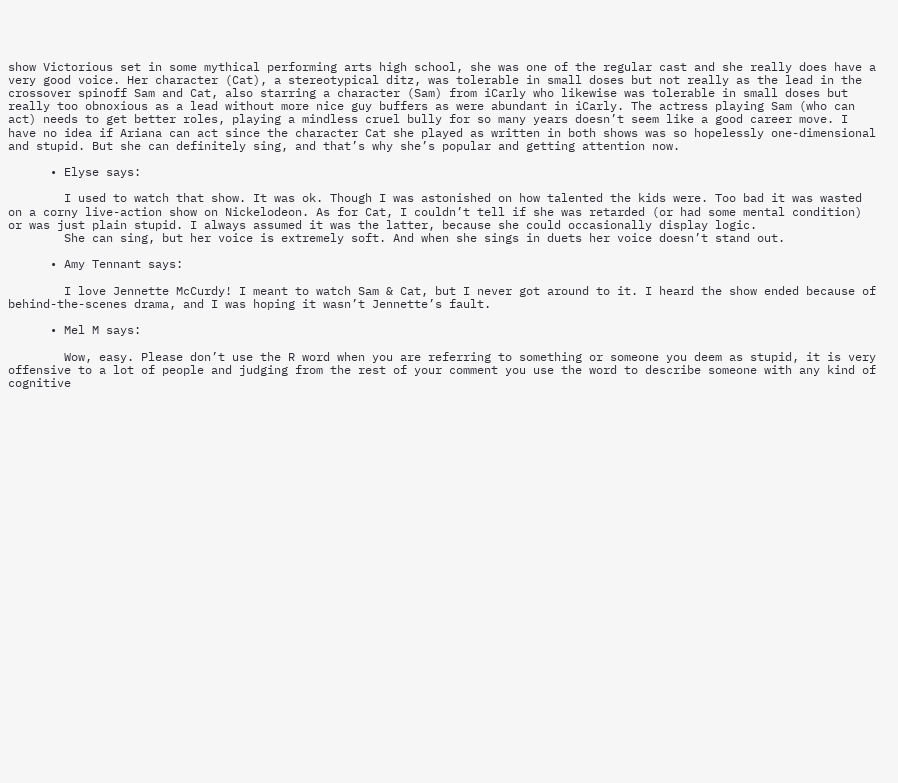show Victorious set in some mythical performing arts high school, she was one of the regular cast and she really does have a very good voice. Her character (Cat), a stereotypical ditz, was tolerable in small doses but not really as the lead in the crossover spinoff Sam and Cat, also starring a character (Sam) from iCarly who likewise was tolerable in small doses but really too obnoxious as a lead without more nice guy buffers as were abundant in iCarly. The actress playing Sam (who can act) needs to get better roles, playing a mindless cruel bully for so many years doesn’t seem like a good career move. I have no idea if Ariana can act since the character Cat she played as written in both shows was so hopelessly one-dimensional and stupid. But she can definitely sing, and that’s why she’s popular and getting attention now.

      • Elyse says:

        I used to watch that show. It was ok. Though I was astonished on how talented the kids were. Too bad it was wasted on a corny live-action show on Nickelodeon. As for Cat, I couldn’t tell if she was retarded (or had some mental condition) or was just plain stupid. I always assumed it was the latter, because she could occasionally display logic.
        She can sing, but her voice is extremely soft. And when she sings in duets her voice doesn’t stand out.

      • Amy Tennant says:

        I love Jennette McCurdy! I meant to watch Sam & Cat, but I never got around to it. I heard the show ended because of behind-the-scenes drama, and I was hoping it wasn’t Jennette’s fault.

      • Mel M says:

        Wow, easy. Please don’t use the R word when you are referring to something or someone you deem as stupid, it is very offensive to a lot of people and judging from the rest of your comment you use the word to describe someone with any kind of cognitive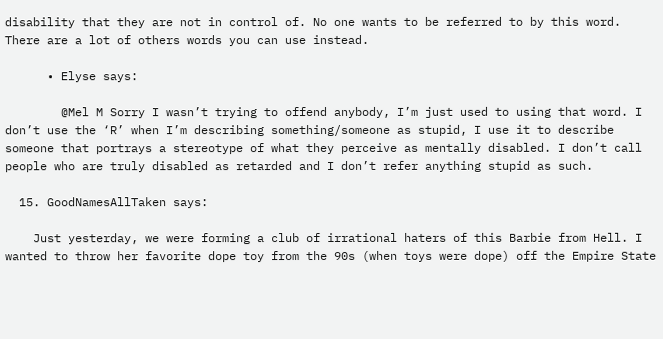disability that they are not in control of. No one wants to be referred to by this word. There are a lot of others words you can use instead.

      • Elyse says:

        @Mel M Sorry I wasn’t trying to offend anybody, I’m just used to using that word. I don’t use the ‘R’ when I’m describing something/someone as stupid, I use it to describe someone that portrays a stereotype of what they perceive as mentally disabled. I don’t call people who are truly disabled as retarded and I don’t refer anything stupid as such.

  15. GoodNamesAllTaken says:

    Just yesterday, we were forming a club of irrational haters of this Barbie from Hell. I wanted to throw her favorite dope toy from the 90s (when toys were dope) off the Empire State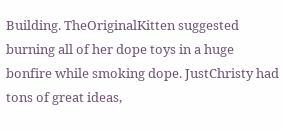Building. TheOriginalKitten suggested burning all of her dope toys in a huge bonfire while smoking dope. JustChristy had tons of great ideas,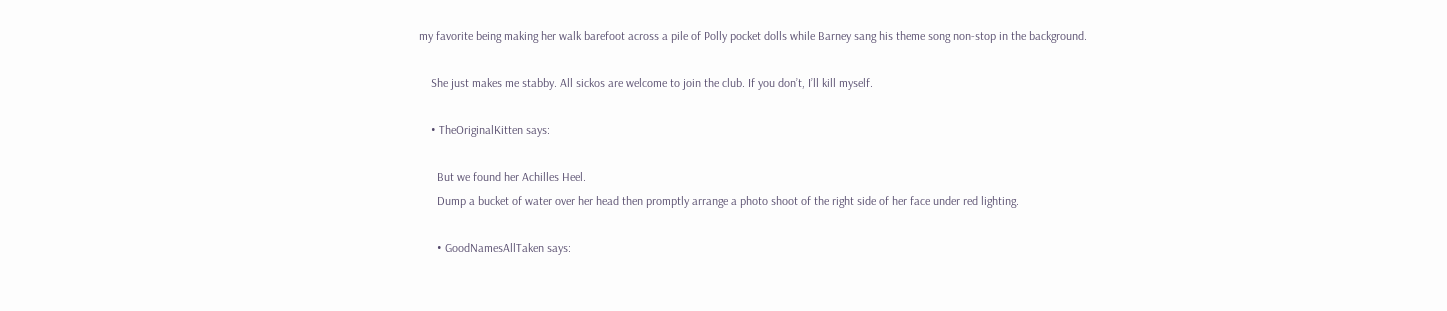my favorite being making her walk barefoot across a pile of Polly pocket dolls while Barney sang his theme song non-stop in the background.

    She just makes me stabby. All sickos are welcome to join the club. If you don’t, I’ll kill myself.

    • TheOriginalKitten says:

      But we found her Achilles Heel.
      Dump a bucket of water over her head then promptly arrange a photo shoot of the right side of her face under red lighting.

      • GoodNamesAllTaken says: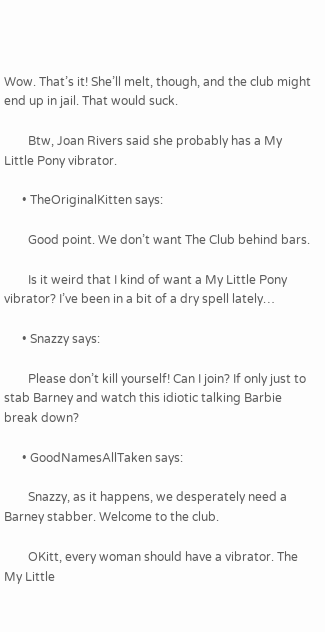Wow. That’s it! She’ll melt, though, and the club might end up in jail. That would suck.

        Btw, Joan Rivers said she probably has a My Little Pony vibrator.

      • TheOriginalKitten says:

        Good point. We don’t want The Club behind bars.

        Is it weird that I kind of want a My Little Pony vibrator? I’ve been in a bit of a dry spell lately…

      • Snazzy says:

        Please don’t kill yourself! Can I join? If only just to stab Barney and watch this idiotic talking Barbie break down?

      • GoodNamesAllTaken says:

        Snazzy, as it happens, we desperately need a Barney stabber. Welcome to the club.

        OKitt, every woman should have a vibrator. The My Little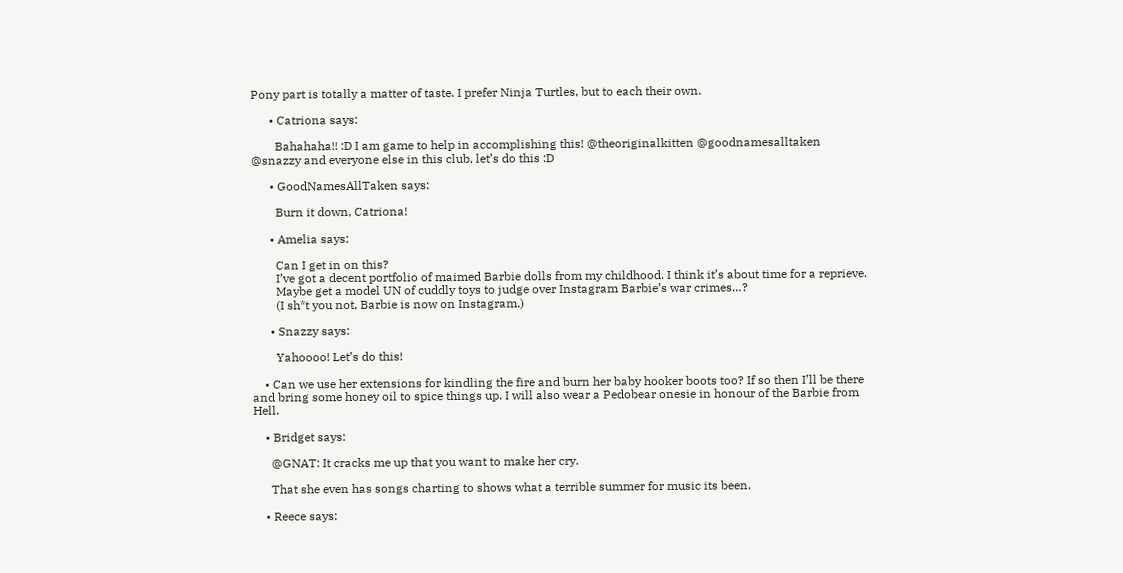Pony part is totally a matter of taste. I prefer Ninja Turtles, but to each their own.

      • Catriona says:

        Bahahaha!! :D I am game to help in accomplishing this! @theoriginalkitten @goodnamesalltaken @snazzy and everyone else in this club, let’s do this :D

      • GoodNamesAllTaken says:

        Burn it down, Catriona!

      • Amelia says:

        Can I get in on this?
        I’ve got a decent portfolio of maimed Barbie dolls from my childhood. I think it’s about time for a reprieve.
        Maybe get a model UN of cuddly toys to judge over Instagram Barbie’s war crimes…?
        (I sh*t you not, Barbie is now on Instagram.)

      • Snazzy says:

        Yahoooo! Let’s do this!

    • Can we use her extensions for kindling the fire and burn her baby hooker boots too? If so then I’ll be there and bring some honey oil to spice things up. I will also wear a Pedobear onesie in honour of the Barbie from Hell.

    • Bridget says:

      @GNAT: It cracks me up that you want to make her cry.

      That she even has songs charting to shows what a terrible summer for music its been.

    • Reece says: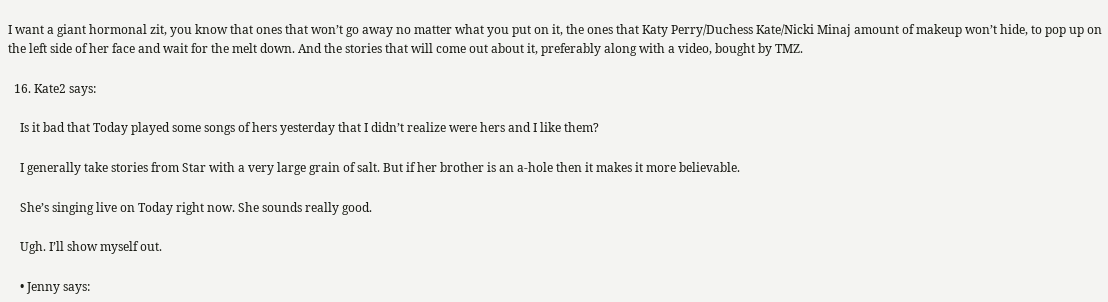I want a giant hormonal zit, you know that ones that won’t go away no matter what you put on it, the ones that Katy Perry/Duchess Kate/Nicki Minaj amount of makeup won’t hide, to pop up on the left side of her face and wait for the melt down. And the stories that will come out about it, preferably along with a video, bought by TMZ.

  16. Kate2 says:

    Is it bad that Today played some songs of hers yesterday that I didn’t realize were hers and I like them?

    I generally take stories from Star with a very large grain of salt. But if her brother is an a-hole then it makes it more believable.

    She’s singing live on Today right now. She sounds really good.

    Ugh. I’ll show myself out.

    • Jenny says: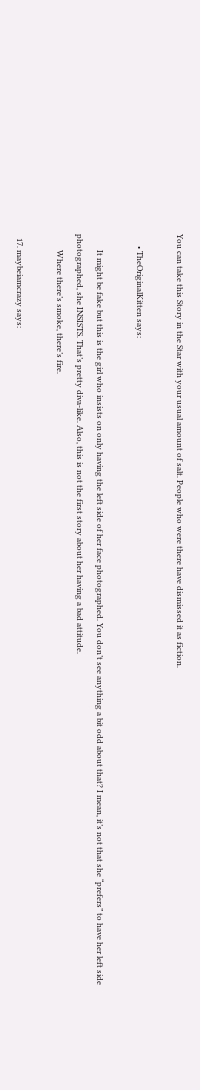You can take this Story in the Star with your usual amount of salt. People who were there have dismissed it as fiction.

      • TheOriginalKitten says:

        It might be fake but this is the girl who insists on only having the left side of her face photographed. You don’t see anything a bit odd about that? I mean, it’s not that she “prefers” to have her left side photographed, she INSISTS. That’s pretty diva-like. Also, this is not the first story about her having a bad attitude.
        Where there’s smoke, there’s fire.

  17. maybeiamcrazy says: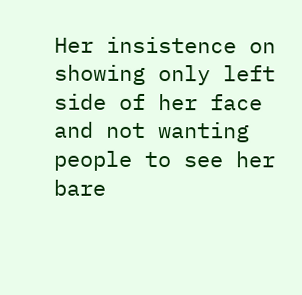Her insistence on showing only left side of her face and not wanting people to see her bare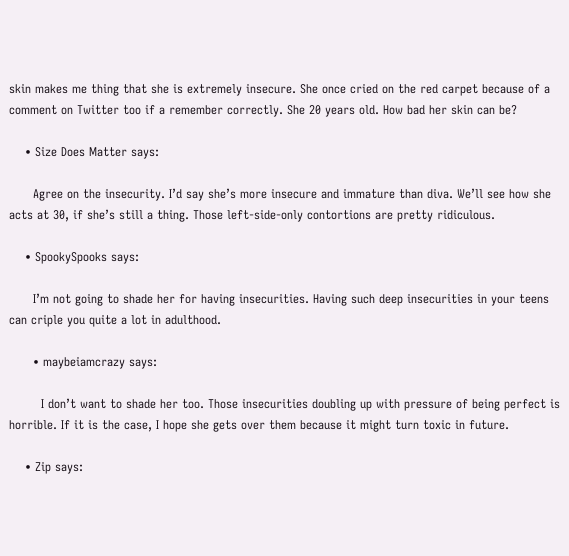skin makes me thing that she is extremely insecure. She once cried on the red carpet because of a comment on Twitter too if a remember correctly. She 20 years old. How bad her skin can be?

    • Size Does Matter says:

      Agree on the insecurity. I’d say she’s more insecure and immature than diva. We’ll see how she acts at 30, if she’s still a thing. Those left-side-only contortions are pretty ridiculous.

    • SpookySpooks says:

      I’m not going to shade her for having insecurities. Having such deep insecurities in your teens can criple you quite a lot in adulthood.

      • maybeiamcrazy says:

        I don’t want to shade her too. Those insecurities doubling up with pressure of being perfect is horrible. If it is the case, I hope she gets over them because it might turn toxic in future.

    • Zip says: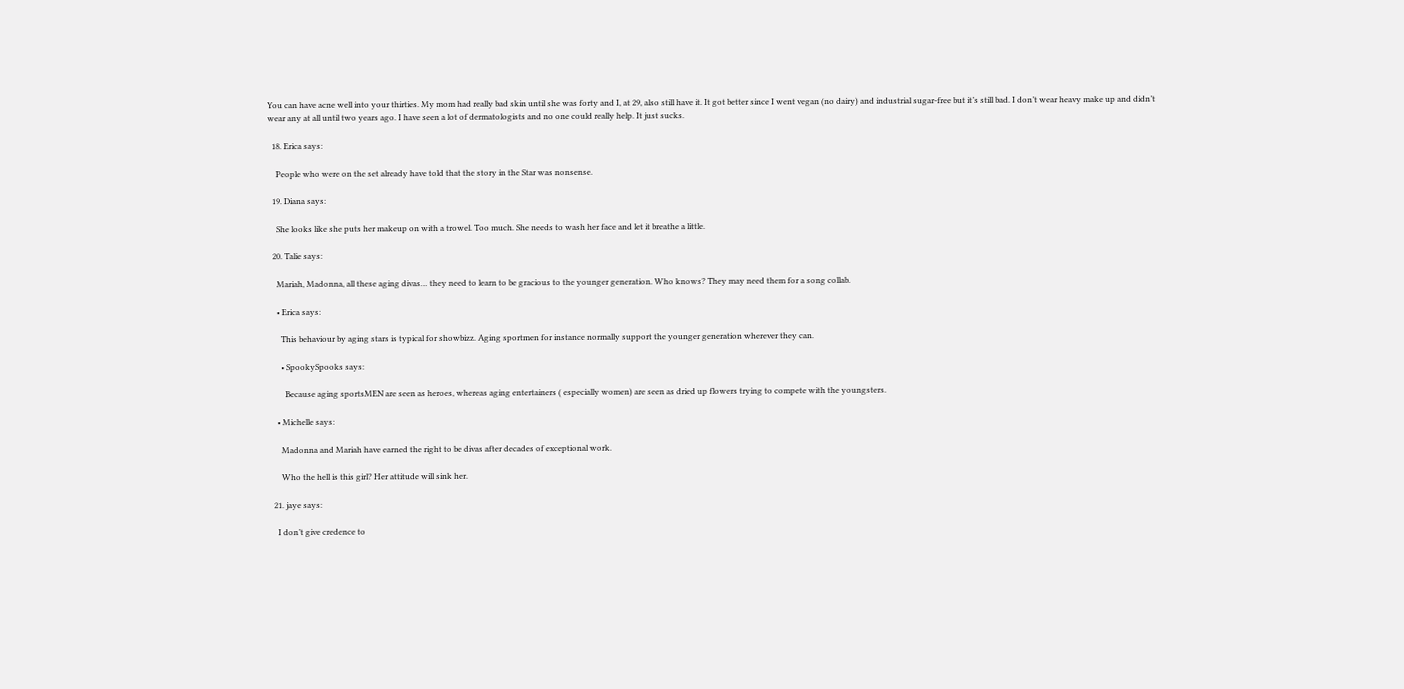You can have acne well into your thirties. My mom had really bad skin until she was forty and I, at 29, also still have it. It got better since I went vegan (no dairy) and industrial sugar-free but it’s still bad. I don’t wear heavy make up and didn’t wear any at all until two years ago. I have seen a lot of dermatologists and no one could really help. It just sucks.

  18. Erica says:

    People who were on the set already have told that the story in the Star was nonsense.

  19. Diana says:

    She looks like she puts her makeup on with a trowel. Too much. She needs to wash her face and let it breathe a little.

  20. Talie says:

    Mariah, Madonna, all these aging divas… they need to learn to be gracious to the younger generation. Who knows? They may need them for a song collab.

    • Erica says:

      This behaviour by aging stars is typical for showbizz. Aging sportmen for instance normally support the younger generation wherever they can.

      • SpookySpooks says:

        Because aging sportsMEN are seen as heroes, whereas aging entertainers ( especially women) are seen as dried up flowers trying to compete with the youngsters.

    • Michelle says:

      Madonna and Mariah have earned the right to be divas after decades of exceptional work.

      Who the hell is this girl? Her attitude will sink her.

  21. jaye says:

    I don’t give credence to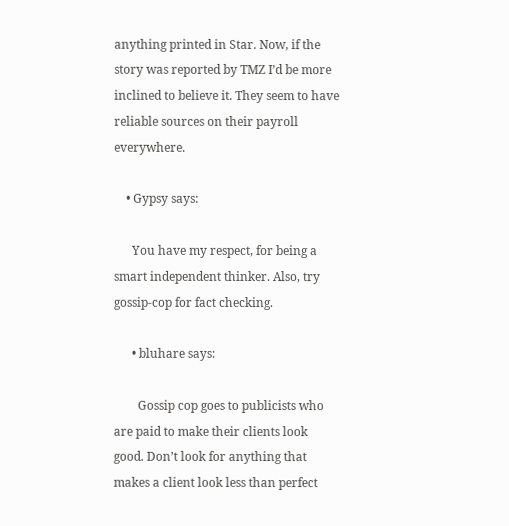anything printed in Star. Now, if the story was reported by TMZ I’d be more inclined to believe it. They seem to have reliable sources on their payroll everywhere.

    • Gypsy says:

      You have my respect, for being a smart independent thinker. Also, try gossip-cop for fact checking.

      • bluhare says:

        Gossip cop goes to publicists who are paid to make their clients look good. Don’t look for anything that makes a client look less than perfect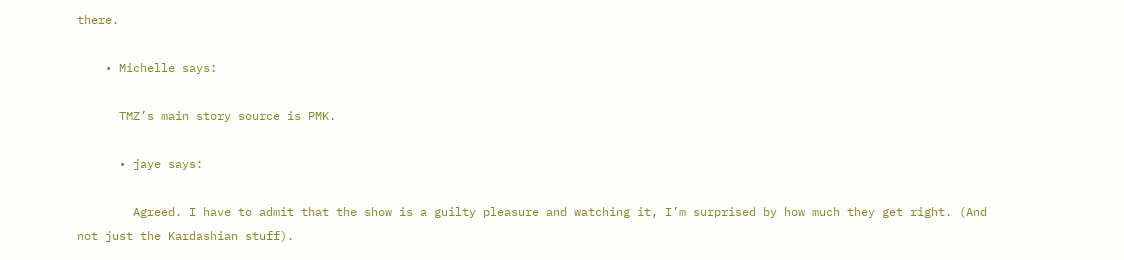there.

    • Michelle says:

      TMZ’s main story source is PMK.

      • jaye says:

        Agreed. I have to admit that the show is a guilty pleasure and watching it, I’m surprised by how much they get right. (And not just the Kardashian stuff).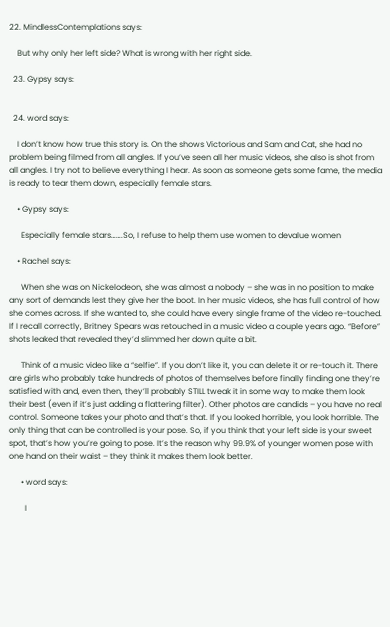22. MindlessContemplations says:

    But why only her left side? What is wrong with her right side.

  23. Gypsy says:


  24. word says:

    I don’t know how true this story is. On the shows Victorious and Sam and Cat, she had no problem being filmed from all angles. If you’ve seen all her music videos, she also is shot from all angles. I try not to believe everything I hear. As soon as someone gets some fame, the media is ready to tear them down, especially female stars.

    • Gypsy says:

      Especially female stars…….So, I refuse to help them use women to devalue women

    • Rachel says:

      When she was on Nickelodeon, she was almost a nobody – she was in no position to make any sort of demands lest they give her the boot. In her music videos, she has full control of how she comes across. If she wanted to, she could have every single frame of the video re-touched. If I recall correctly, Britney Spears was retouched in a music video a couple years ago. “Before” shots leaked that revealed they’d slimmed her down quite a bit.

      Think of a music video like a “selfie”. If you don’t like it, you can delete it or re-touch it. There are girls who probably take hundreds of photos of themselves before finally finding one they’re satisfied with and, even then, they’ll probably STILL tweak it in some way to make them look their best (even if it’s just adding a flattering filter). Other photos are candids – you have no real control. Someone takes your photo and that’s that. If you looked horrible, you look horrible. The only thing that can be controlled is your pose. So, if you think that your left side is your sweet spot, that’s how you’re going to pose. It’s the reason why 99.9% of younger women pose with one hand on their waist – they think it makes them look better.

      • word says:

        I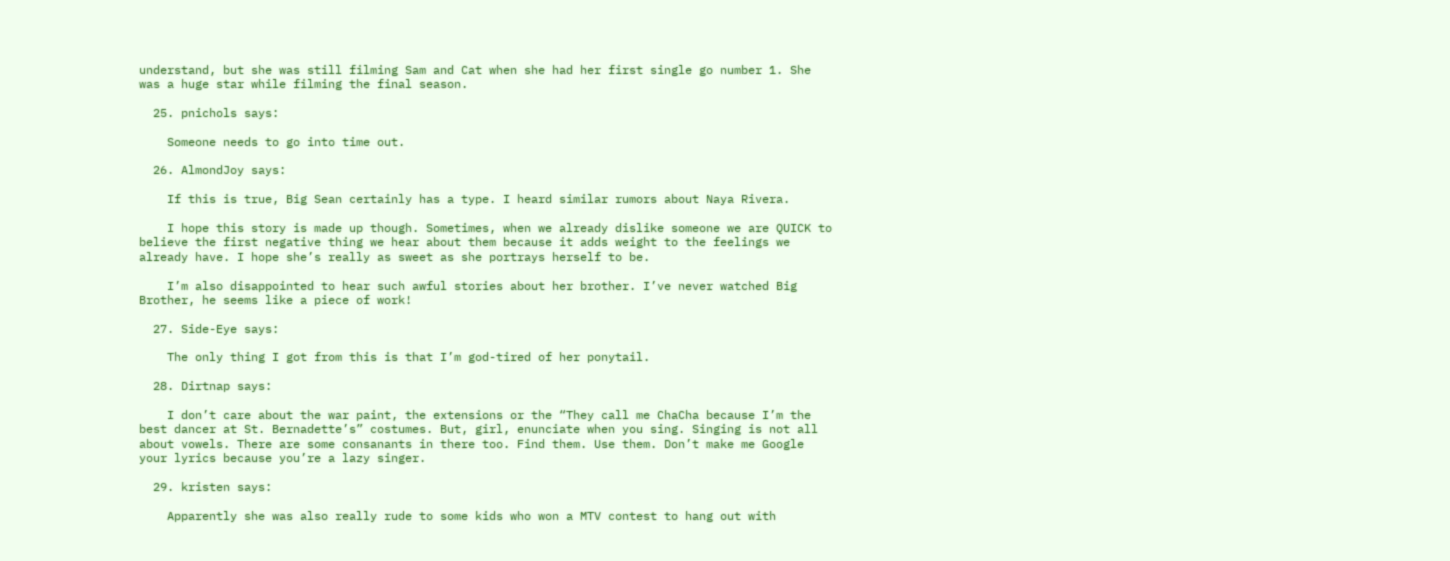understand, but she was still filming Sam and Cat when she had her first single go number 1. She was a huge star while filming the final season.

  25. pnichols says:

    Someone needs to go into time out.

  26. AlmondJoy says:

    If this is true, Big Sean certainly has a type. I heard similar rumors about Naya Rivera.

    I hope this story is made up though. Sometimes, when we already dislike someone we are QUICK to believe the first negative thing we hear about them because it adds weight to the feelings we already have. I hope she’s really as sweet as she portrays herself to be.

    I’m also disappointed to hear such awful stories about her brother. I’ve never watched Big Brother, he seems like a piece of work!

  27. Side-Eye says:

    The only thing I got from this is that I’m god-tired of her ponytail.

  28. Dirtnap says:

    I don’t care about the war paint, the extensions or the “They call me ChaCha because I’m the best dancer at St. Bernadette’s” costumes. But, girl, enunciate when you sing. Singing is not all about vowels. There are some consanants in there too. Find them. Use them. Don’t make me Google your lyrics because you’re a lazy singer.

  29. kristen says:

    Apparently she was also really rude to some kids who won a MTV contest to hang out with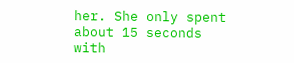her. She only spent about 15 seconds with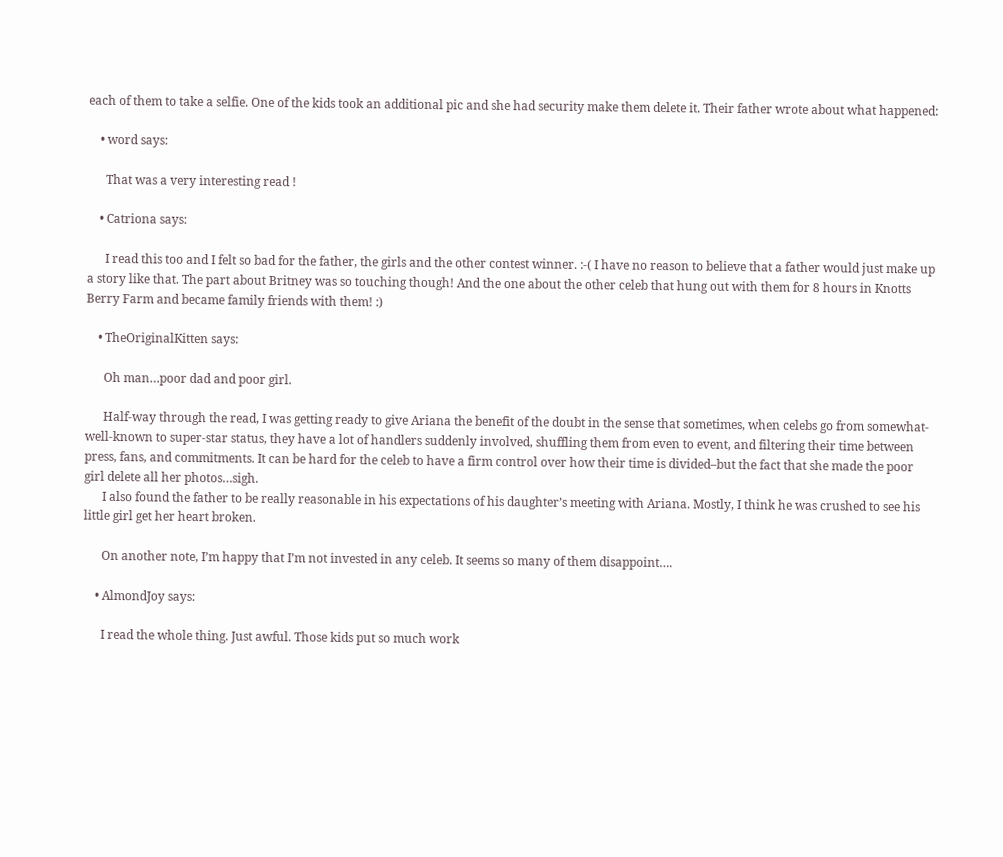each of them to take a selfie. One of the kids took an additional pic and she had security make them delete it. Their father wrote about what happened:

    • word says:

      That was a very interesting read !

    • Catriona says:

      I read this too and I felt so bad for the father, the girls and the other contest winner. :-( I have no reason to believe that a father would just make up a story like that. The part about Britney was so touching though! And the one about the other celeb that hung out with them for 8 hours in Knotts Berry Farm and became family friends with them! :)

    • TheOriginalKitten says:

      Oh man…poor dad and poor girl.

      Half-way through the read, I was getting ready to give Ariana the benefit of the doubt in the sense that sometimes, when celebs go from somewhat-well-known to super-star status, they have a lot of handlers suddenly involved, shuffling them from even to event, and filtering their time between press, fans, and commitments. It can be hard for the celeb to have a firm control over how their time is divided–but the fact that she made the poor girl delete all her photos…sigh.
      I also found the father to be really reasonable in his expectations of his daughter’s meeting with Ariana. Mostly, I think he was crushed to see his little girl get her heart broken.

      On another note, I’m happy that I’m not invested in any celeb. It seems so many of them disappoint….

    • AlmondJoy says:

      I read the whole thing. Just awful. Those kids put so much work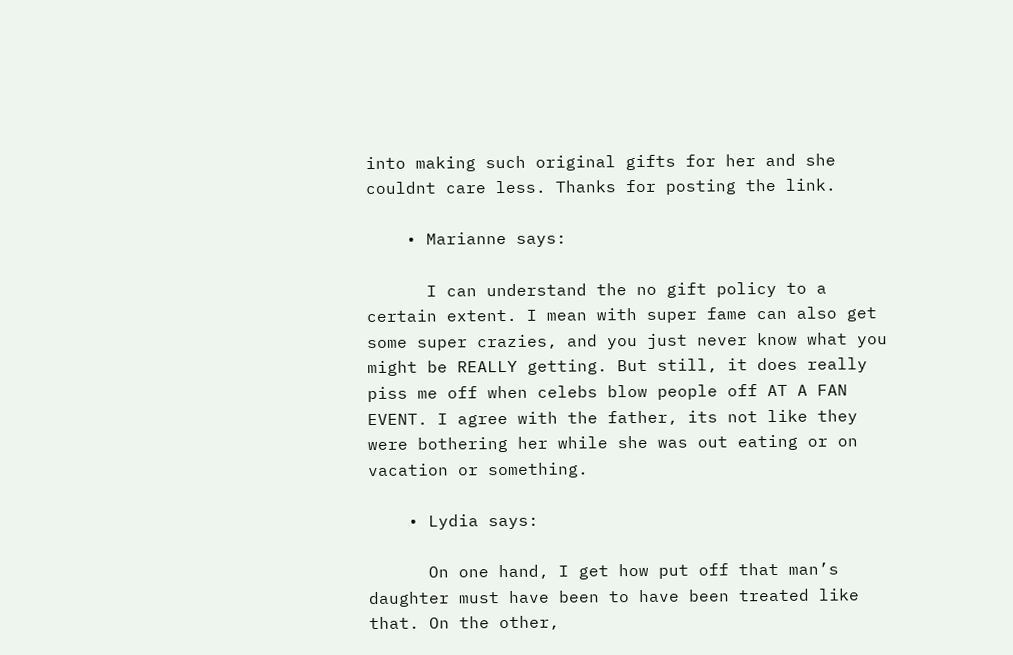into making such original gifts for her and she couldnt care less. Thanks for posting the link.

    • Marianne says:

      I can understand the no gift policy to a certain extent. I mean with super fame can also get some super crazies, and you just never know what you might be REALLY getting. But still, it does really piss me off when celebs blow people off AT A FAN EVENT. I agree with the father, its not like they were bothering her while she was out eating or on vacation or something.

    • Lydia says:

      On one hand, I get how put off that man’s daughter must have been to have been treated like that. On the other,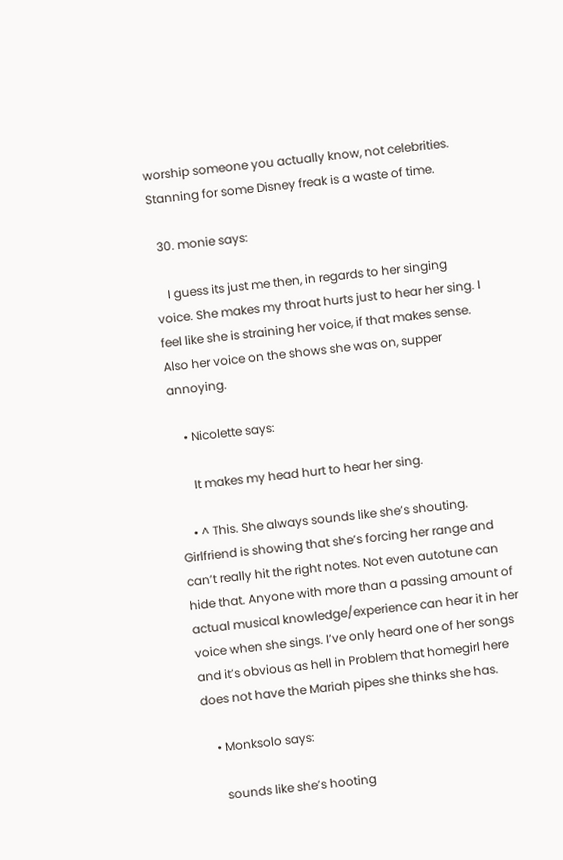worship someone you actually know, not celebrities. Stanning for some Disney freak is a waste of time.

  30. monie says:

    I guess its just me then, in regards to her singing voice. She makes my throat hurts just to hear her sing. I feel like she is straining her voice, if that makes sense. Also her voice on the shows she was on, supper annoying.

    • Nicolette says:

      It makes my head hurt to hear her sing.

    • ^ This. She always sounds like she’s shouting. Girlfriend is showing that she’s forcing her range and can’t really hit the right notes. Not even autotune can hide that. Anyone with more than a passing amount of actual musical knowledge/experience can hear it in her voice when she sings. I’ve only heard one of her songs and it’s obvious as hell in Problem that homegirl here does not have the Mariah pipes she thinks she has.

    • Monksolo says:

      sounds like she’s hooting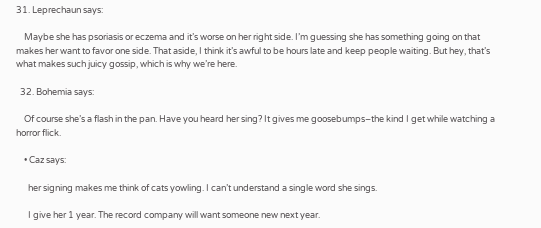31. Leprechaun says:

    Maybe she has psoriasis or eczema and it’s worse on her right side. I’m guessing she has something going on that makes her want to favor one side. That aside, I think it’s awful to be hours late and keep people waiting. But hey, that’s what makes such juicy gossip, which is why we’re here.

  32. Bohemia says:

    Of course she’s a flash in the pan. Have you heard her sing? It gives me goosebumps–the kind I get while watching a horror flick.

    • Caz says:

      her signing makes me think of cats yowling. I can’t understand a single word she sings.

      I give her 1 year. The record company will want someone new next year.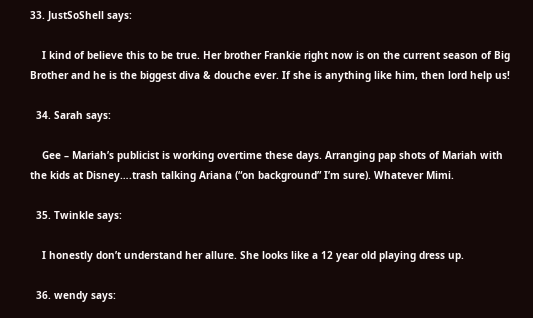33. JustSoShell says:

    I kind of believe this to be true. Her brother Frankie right now is on the current season of Big Brother and he is the biggest diva & douche ever. If she is anything like him, then lord help us!

  34. Sarah says:

    Gee – Mariah’s publicist is working overtime these days. Arranging pap shots of Mariah with the kids at Disney….trash talking Ariana (“on background” I’m sure). Whatever Mimi.

  35. Twinkle says:

    I honestly don’t understand her allure. She looks like a 12 year old playing dress up.

  36. wendy says: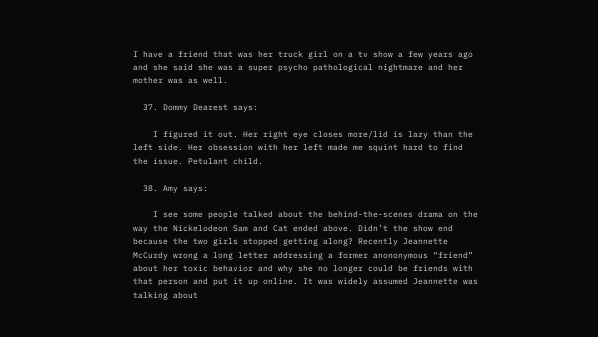I have a friend that was her truck girl on a tv show a few years ago and she said she was a super psycho pathological nightmare and her mother was as well.

  37. Dommy Dearest says:

    I figured it out. Her right eye closes more/lid is lazy than the left side. Her obsession with her left made me squint hard to find the issue. Petulant child.

  38. Amy says:

    I see some people talked about the behind-the-scenes drama on the way the Nickelodeon Sam and Cat ended above. Didn’t the show end because the two girls stopped getting along? Recently Jeannette McCurdy wrong a long letter addressing a former anononymous “friend” about her toxic behavior and why she no longer could be friends with that person and put it up online. It was widely assumed Jeannette was talking about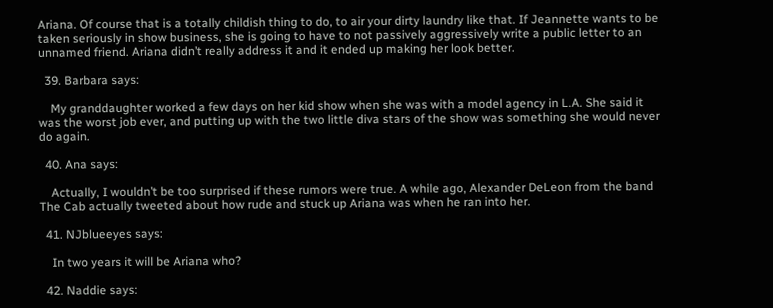Ariana. Of course that is a totally childish thing to do, to air your dirty laundry like that. If Jeannette wants to be taken seriously in show business, she is going to have to not passively aggressively write a public letter to an unnamed friend. Ariana didn’t really address it and it ended up making her look better.

  39. Barbara says:

    My granddaughter worked a few days on her kid show when she was with a model agency in L.A. She said it was the worst job ever, and putting up with the two little diva stars of the show was something she would never do again.

  40. Ana says:

    Actually, I wouldn’t be too surprised if these rumors were true. A while ago, Alexander DeLeon from the band The Cab actually tweeted about how rude and stuck up Ariana was when he ran into her.

  41. NJblueeyes says:

    In two years it will be Ariana who?

  42. Naddie says: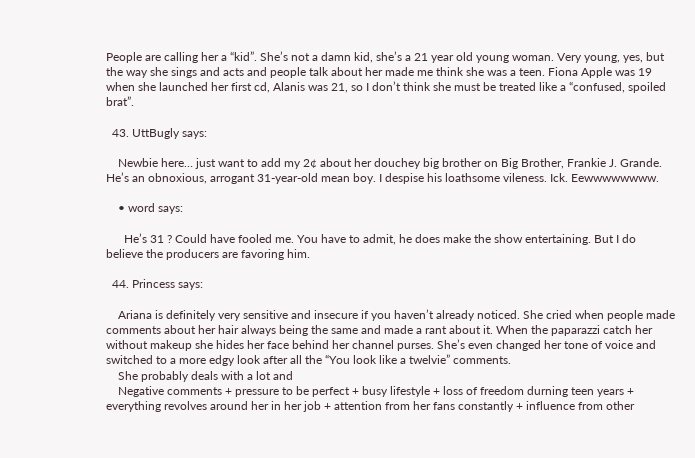People are calling her a “kid”. She’s not a damn kid, she’s a 21 year old young woman. Very young, yes, but the way she sings and acts and people talk about her made me think she was a teen. Fiona Apple was 19 when she launched her first cd, Alanis was 21, so I don’t think she must be treated like a “confused, spoiled brat”.

  43. UttBugly says:

    Newbie here… just want to add my 2¢ about her douchey big brother on Big Brother, Frankie J. Grande. He’s an obnoxious, arrogant 31-year-old mean boy. I despise his loathsome vileness. Ick. Eewwwwwwww.

    • word says:

      He’s 31 ? Could have fooled me. You have to admit, he does make the show entertaining. But I do believe the producers are favoring him.

  44. Princess says:

    Ariana is definitely very sensitive and insecure if you haven’t already noticed. She cried when people made comments about her hair always being the same and made a rant about it. When the paparazzi catch her without makeup she hides her face behind her channel purses. She’s even changed her tone of voice and switched to a more edgy look after all the “You look like a twelvie” comments.
    She probably deals with a lot and
    Negative comments + pressure to be perfect + busy lifestyle + loss of freedom durning teen years + everything revolves around her in her job + attention from her fans constantly + influence from other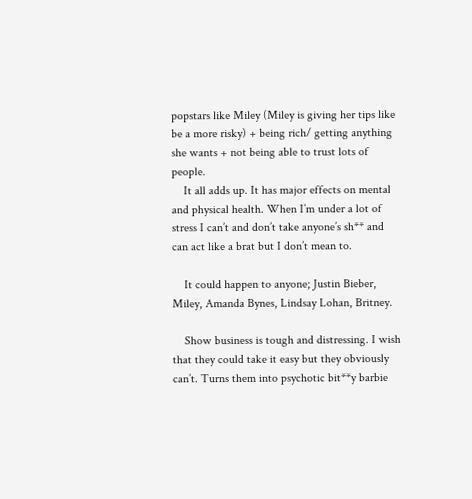popstars like Miley (Miley is giving her tips like be a more risky) + being rich/ getting anything she wants + not being able to trust lots of people.
    It all adds up. It has major effects on mental and physical health. When I’m under a lot of stress I can’t and don’t take anyone’s sh** and can act like a brat but I don’t mean to.

    It could happen to anyone; Justin Bieber, Miley, Amanda Bynes, Lindsay Lohan, Britney.

    Show business is tough and distressing. I wish that they could take it easy but they obviously can’t. Turns them into psychotic bit**y barbie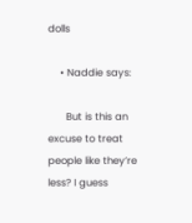dolls

    • Naddie says:

      But is this an excuse to treat people like they’re less? I guess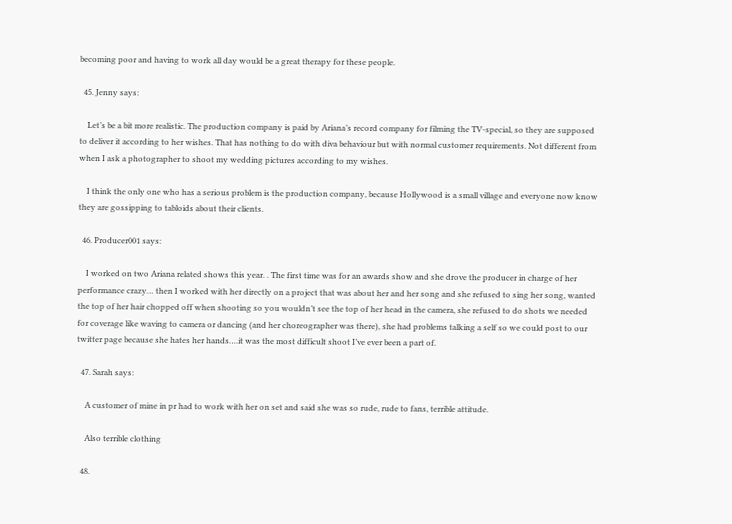becoming poor and having to work all day would be a great therapy for these people.

  45. Jenny says:

    Let’s be a bit more realistic. The production company is paid by Ariana’s record company for filming the TV-special, so they are supposed to deliver it according to her wishes. That has nothing to do with diva behaviour but with normal customer requirements. Not different from when I ask a photographer to shoot my wedding pictures according to my wishes.

    I think the only one who has a serious problem is the production company, because Hollywood is a small village and everyone now know they are gossipping to tabloids about their clients.

  46. Producer001 says:

    I worked on two Ariana related shows this year. . The first time was for an awards show and she drove the producer in charge of her performance crazy… then I worked with her directly on a project that was about her and her song and she refused to sing her song, wanted the top of her hair chopped off when shooting so you wouldn’t see the top of her head in the camera, she refused to do shots we needed for coverage like waving to camera or dancing (and her choreographer was there), she had problems talking a self so we could post to our twitter page because she hates her hands….it was the most difficult shoot I’ve ever been a part of.

  47. Sarah says:

    A customer of mine in pr had to work with her on set and said she was so rude, rude to fans, terrible attitude.

    Also terrible clothing

  48.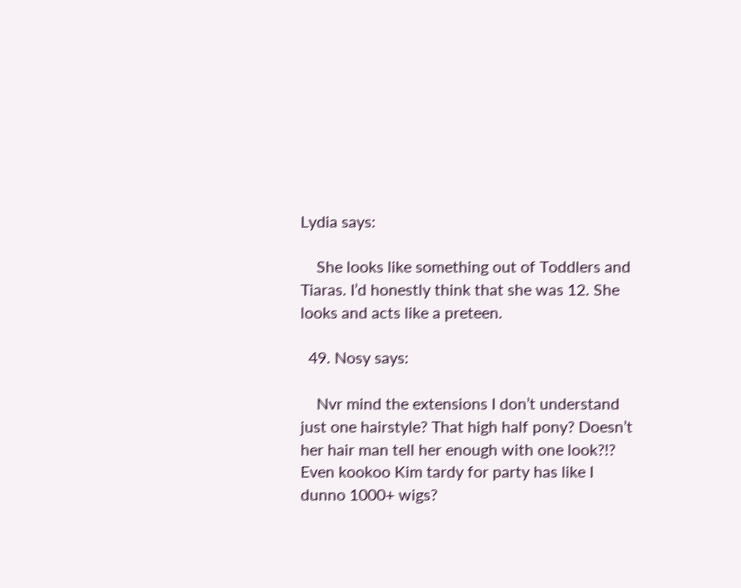Lydia says:

    She looks like something out of Toddlers and Tiaras. I’d honestly think that she was 12. She looks and acts like a preteen.

  49. Nosy says:

    Nvr mind the extensions I don’t understand just one hairstyle? That high half pony? Doesn’t her hair man tell her enough with one look?!? Even kookoo Kim tardy for party has like I dunno 1000+ wigs?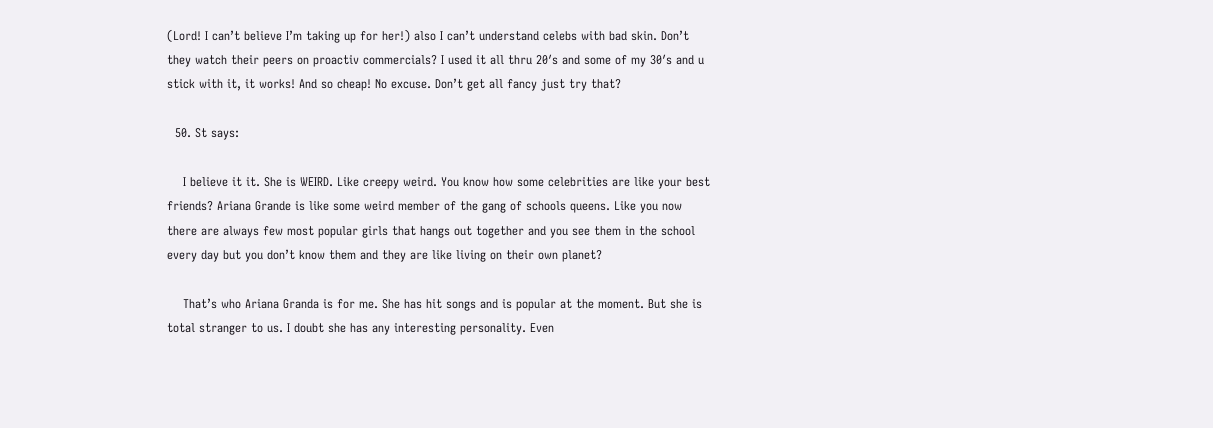(Lord! I can’t believe I’m taking up for her!) also I can’t understand celebs with bad skin. Don’t they watch their peers on proactiv commercials? I used it all thru 20′s and some of my 30′s and u stick with it, it works! And so cheap! No excuse. Don’t get all fancy just try that?

  50. St says:

    I believe it it. She is WEIRD. Like creepy weird. You know how some celebrities are like your best friends? Ariana Grande is like some weird member of the gang of schools queens. Like you now there are always few most popular girls that hangs out together and you see them in the school every day but you don’t know them and they are like living on their own planet?

    That’s who Ariana Granda is for me. She has hit songs and is popular at the moment. But she is total stranger to us. I doubt she has any interesting personality. Even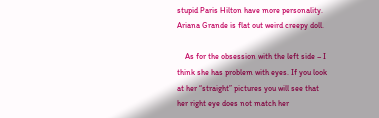stupid Paris Hilton have more personality. Ariana Grande is flat out weird creepy doll.

    As for the obsession with the left side – I think she has problem with eyes. If you look at her “straight” pictures you will see that her right eye does not match her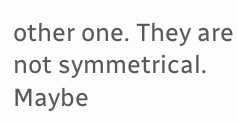other one. They are not symmetrical. Maybe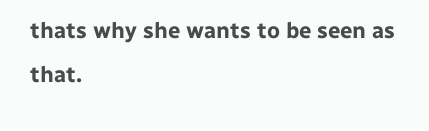thats why she wants to be seen as that.